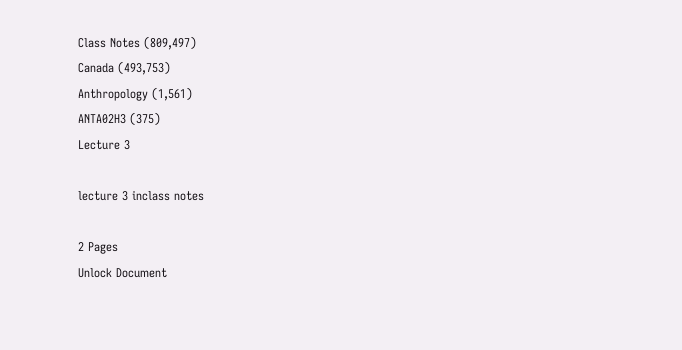Class Notes (809,497)
Canada (493,753)
Anthropology (1,561)
ANTA02H3 (375)
Lecture 3

lecture 3 inclass notes

2 Pages
Unlock Document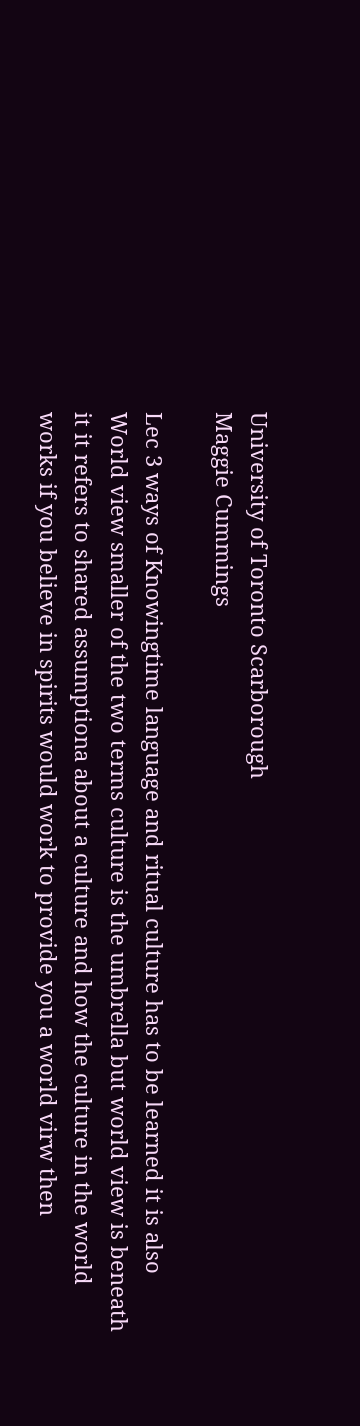University of Toronto Scarborough
Maggie Cummings

Lec 3 ways of Knowingtime language and ritual culture has to be learned it is also World view smaller of the two terms culture is the umbrella but world view is beneath it it refers to shared assumptiona about a culture and how the culture in the world works if you believe in spirits would work to provide you a world virw then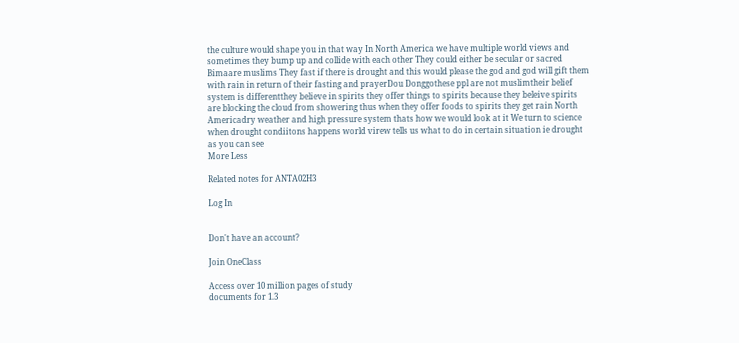the culture would shape you in that way In North America we have multiple world views and sometimes they bump up and collide with each other They could either be secular or sacred Bimaare muslims They fast if there is drought and this would please the god and god will gift them with rain in return of their fasting and prayerDou Donggothese ppl are not muslimtheir belief system is differentthey believe in spirits they offer things to spirits because they beleive spirits are blocking the cloud from showering thus when they offer foods to spirits they get rain North Americadry weather and high pressure system thats how we would look at it We turn to science when drought condiitons happens world virew tells us what to do in certain situation ie drought as you can see
More Less

Related notes for ANTA02H3

Log In


Don't have an account?

Join OneClass

Access over 10 million pages of study
documents for 1.3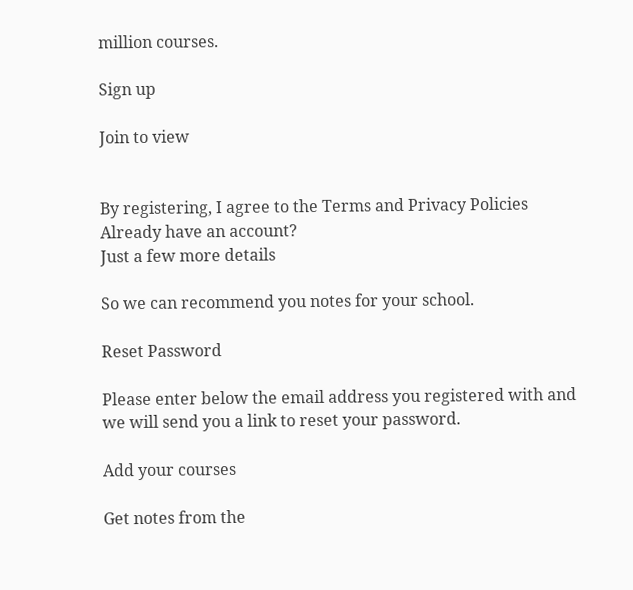million courses.

Sign up

Join to view


By registering, I agree to the Terms and Privacy Policies
Already have an account?
Just a few more details

So we can recommend you notes for your school.

Reset Password

Please enter below the email address you registered with and we will send you a link to reset your password.

Add your courses

Get notes from the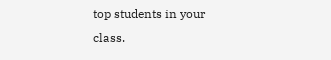top students in your class.